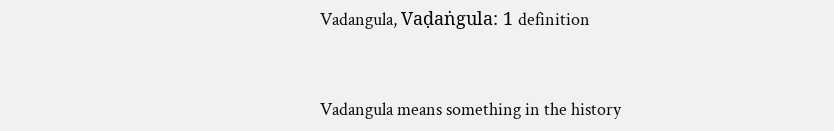Vadangula, Vaḍaṅgula: 1 definition


Vadangula means something in the history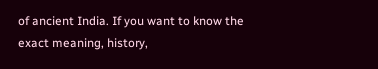of ancient India. If you want to know the exact meaning, history,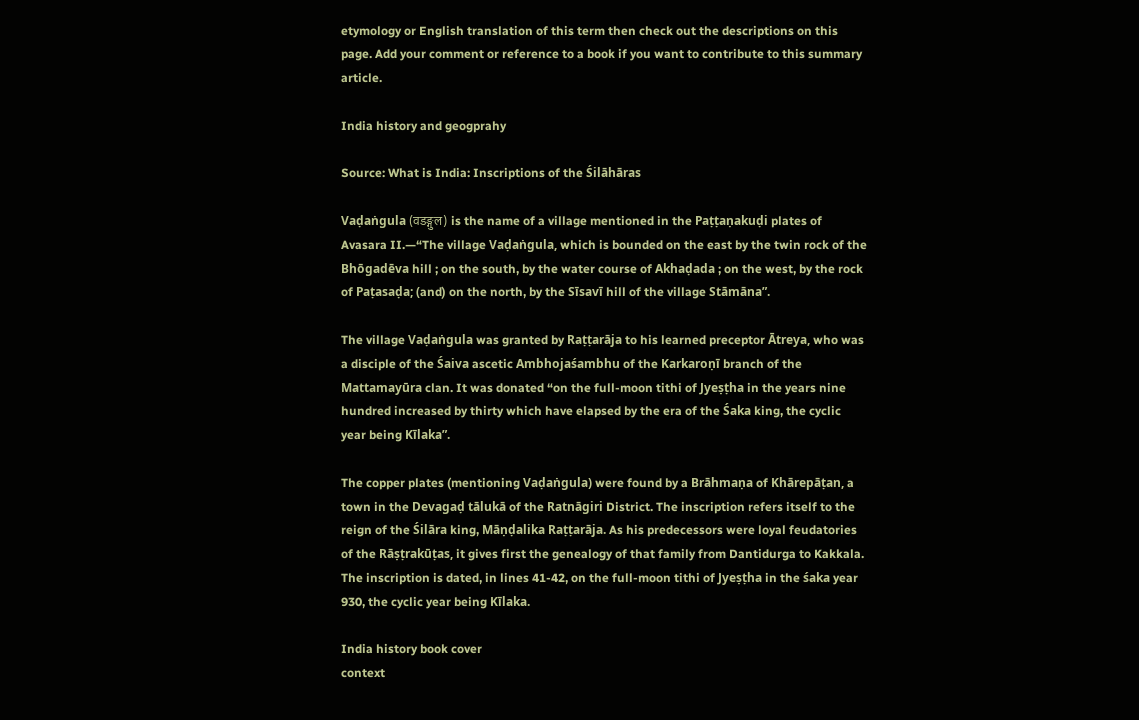etymology or English translation of this term then check out the descriptions on this page. Add your comment or reference to a book if you want to contribute to this summary article.

India history and geogprahy

Source: What is India: Inscriptions of the Śilāhāras

Vaḍaṅgula (वडङ्गुल) is the name of a village mentioned in the Paṭṭaṇakuḍi plates of Avasara II.—“The village Vaḍaṅgula, which is bounded on the east by the twin rock of the Bhōgadēva hill ; on the south, by the water course of Akhaḍada ; on the west, by the rock of Paṭasaḍa; (and) on the north, by the Sīsavī hill of the village Stāmāna”.

The village Vaḍaṅgula was granted by Raṭṭarāja to his learned preceptor Ātreya, who was a disciple of the Śaiva ascetic Ambhojaśambhu of the Karkaroṇī branch of the Mattamayūra clan. It was donated “on the full-moon tithi of Jyeṣṭha in the years nine hundred increased by thirty which have elapsed by the era of the Śaka king, the cyclic year being Kīlaka”.

The copper plates (mentioning Vaḍaṅgula) were found by a Brāhmaṇa of Khārepāṭan, a town in the Devagaḍ tālukā of the Ratnāgiri District. The inscription refers itself to the reign of the Śilāra king, Māṇḍalika Raṭṭarāja. As his predecessors were loyal feudatories of the Rāṣṭrakūṭas, it gives first the genealogy of that family from Dantidurga to Kakkala. The inscription is dated, in lines 41-42, on the full-moon tithi of Jyeṣṭha in the śaka year 930, the cyclic year being Kīlaka.

India history book cover
context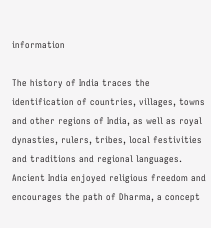information

The history of India traces the identification of countries, villages, towns and other regions of India, as well as royal dynasties, rulers, tribes, local festivities and traditions and regional languages. Ancient India enjoyed religious freedom and encourages the path of Dharma, a concept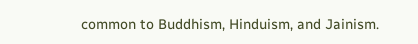common to Buddhism, Hinduism, and Jainism.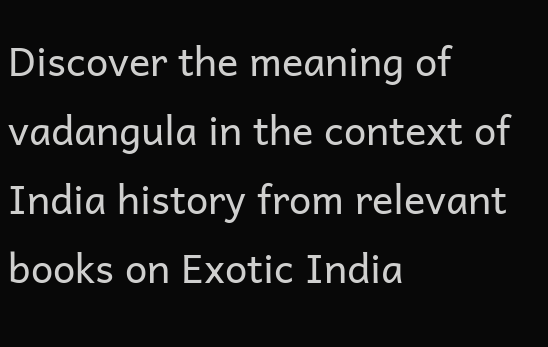Discover the meaning of vadangula in the context of India history from relevant books on Exotic India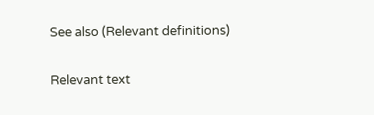See also (Relevant definitions)

Relevant text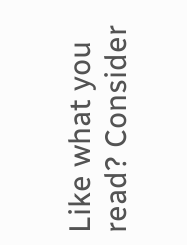Like what you read? Consider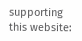supporting this website: